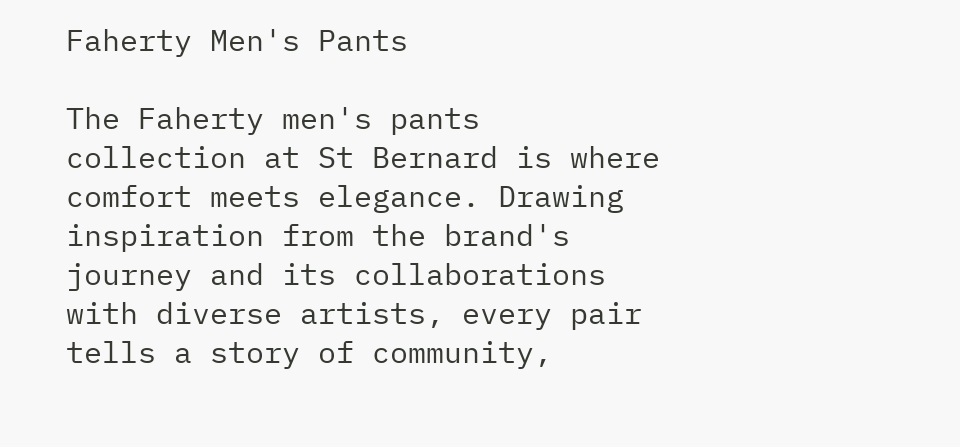Faherty Men's Pants

The Faherty men's pants collection at St Bernard is where comfort meets elegance. Drawing inspiration from the brand's journey and its collaborations with diverse artists, every pair tells a story of community,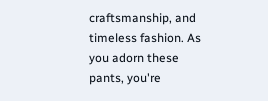craftsmanship, and timeless fashion. As you adorn these pants, you're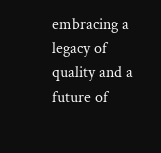embracing a legacy of quality and a future of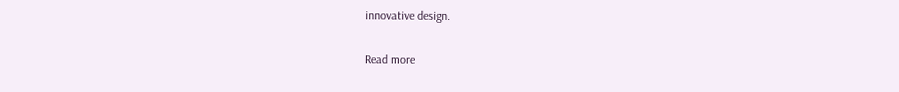innovative design.

Read more